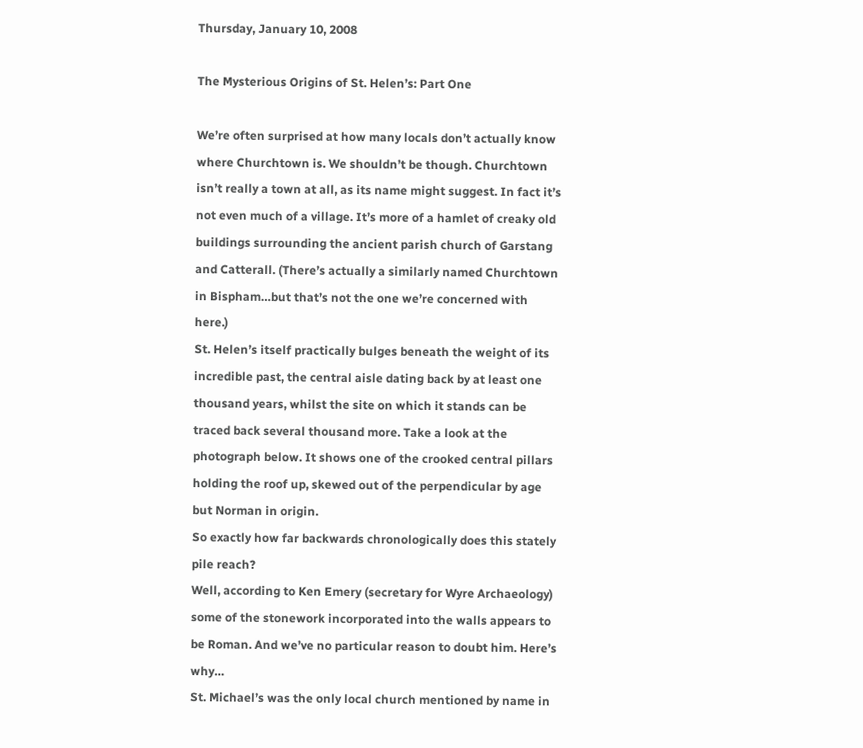Thursday, January 10, 2008

The Mysterious Origins of St. Helen’s: Part One

We’re often surprised at how many locals don’t actually know where Churchtown is. We shouldn’t be though. Churchtown isn’t really a town at all, as its name might suggest. In fact it’s not even much of a village. It’s more of a hamlet of creaky old buildings surrounding the ancient parish church of Garstang and Catterall. (There’s actually a similarly named Churchtown in Bispham…but that’s not the one we’re concerned with here.)
St. Helen’s itself practically bulges beneath the weight of its incredible past, the central aisle dating back by at least one thousand years, whilst the site on which it stands can be traced back several thousand more. Take a look at the photograph below. It shows one of the crooked central pillars holding the roof up, skewed out of the perpendicular by age but Norman in origin.
So exactly how far backwards chronologically does this stately pile reach?
Well, according to Ken Emery (secretary for Wyre Archaeology) some of the stonework incorporated into the walls appears to be Roman. And we’ve no particular reason to doubt him. Here’s why…
St. Michael’s was the only local church mentioned by name in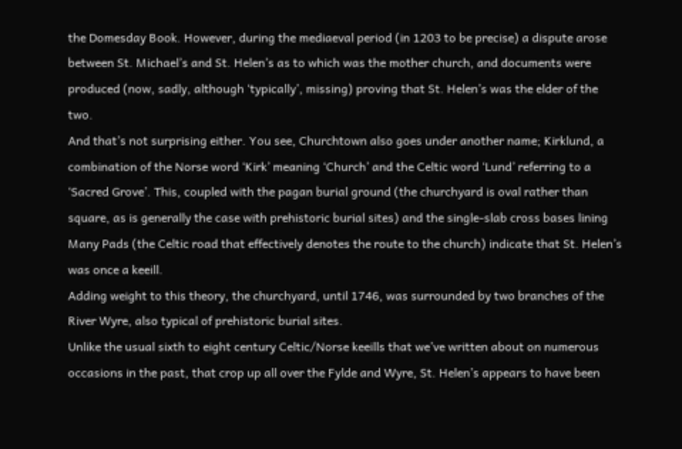the Domesday Book. However, during the mediaeval period (in 1203 to be precise) a dispute arose between St. Michael’s and St. Helen’s as to which was the mother church, and documents were produced (now, sadly, although ‘typically’, missing) proving that St. Helen’s was the elder of the two.
And that’s not surprising either. You see, Churchtown also goes under another name; Kirklund, a combination of the Norse word ‘Kirk’ meaning ‘Church’ and the Celtic word ‘Lund’ referring to a ‘Sacred Grove’. This, coupled with the pagan burial ground (the churchyard is oval rather than square, as is generally the case with prehistoric burial sites) and the single-slab cross bases lining Many Pads (the Celtic road that effectively denotes the route to the church) indicate that St. Helen’s was once a keeill.
Adding weight to this theory, the churchyard, until 1746, was surrounded by two branches of the River Wyre, also typical of prehistoric burial sites.
Unlike the usual sixth to eight century Celtic/Norse keeills that we’ve written about on numerous occasions in the past, that crop up all over the Fylde and Wyre, St. Helen’s appears to have been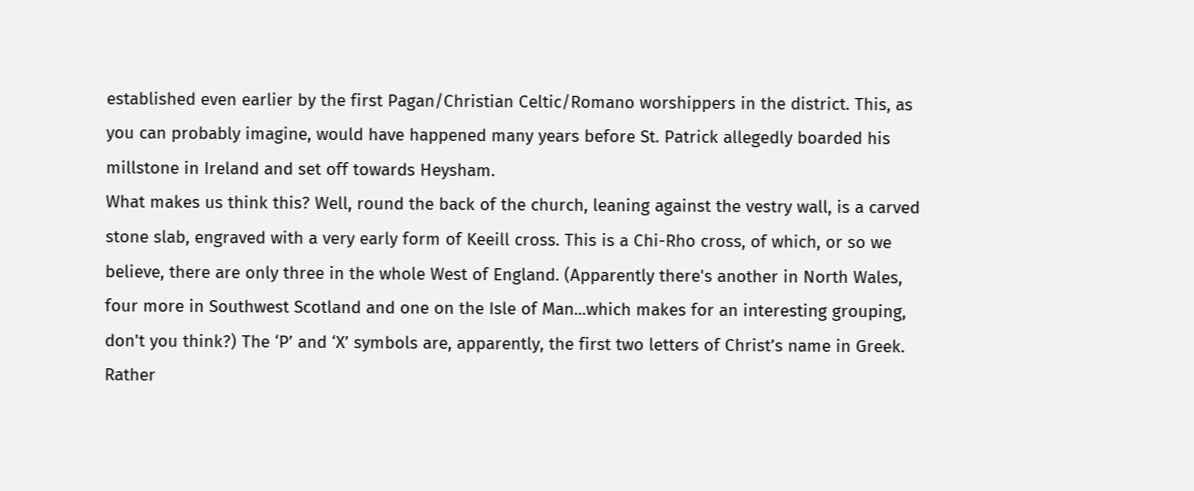established even earlier by the first Pagan/Christian Celtic/Romano worshippers in the district. This, as you can probably imagine, would have happened many years before St. Patrick allegedly boarded his millstone in Ireland and set off towards Heysham.
What makes us think this? Well, round the back of the church, leaning against the vestry wall, is a carved stone slab, engraved with a very early form of Keeill cross. This is a Chi-Rho cross, of which, or so we believe, there are only three in the whole West of England. (Apparently there's another in North Wales, four more in Southwest Scotland and one on the Isle of Man...which makes for an interesting grouping, don't you think?) The ‘P’ and ‘X’ symbols are, apparently, the first two letters of Christ’s name in Greek. Rather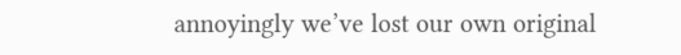annoyingly we’ve lost our own original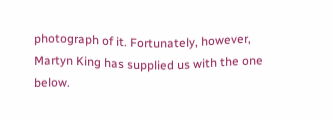photograph of it. Fortunately, however, Martyn King has supplied us with the one below.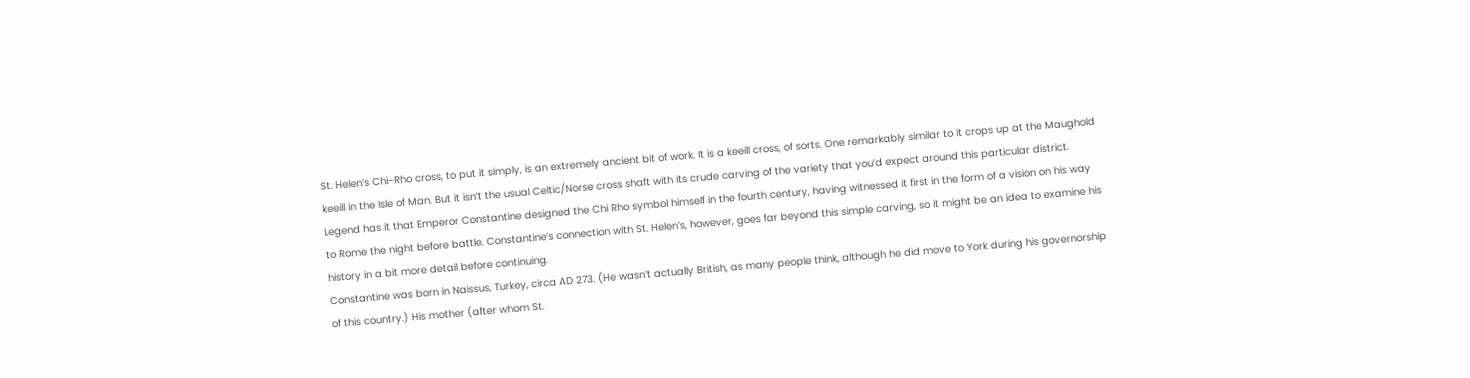St. Helen’s Chi-Rho cross, to put it simply, is an extremely ancient bit of work. It is a keeill cross, of sorts. One remarkably similar to it crops up at the Maughold keeill in the Isle of Man. But it isn’t the usual Celtic/Norse cross shaft with its crude carving of the variety that you’d expect around this particular district.
Legend has it that Emperor Constantine designed the Chi Rho symbol himself in the fourth century, having witnessed it first in the form of a vision on his way to Rome the night before battle. Constantine’s connection with St. Helen’s, however, goes far beyond this simple carving, so it might be an idea to examine his history in a bit more detail before continuing.
Constantine was born in Naissus, Turkey, circa AD 273. (He wasn’t actually British, as many people think, although he did move to York during his governorship of this country.) His mother (after whom St.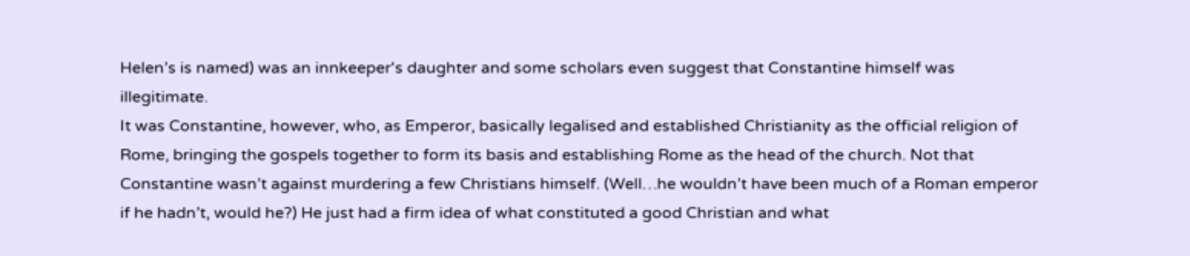Helen’s is named) was an innkeeper's daughter and some scholars even suggest that Constantine himself was illegitimate.
It was Constantine, however, who, as Emperor, basically legalised and established Christianity as the official religion of Rome, bringing the gospels together to form its basis and establishing Rome as the head of the church. Not that Constantine wasn’t against murdering a few Christians himself. (Well…he wouldn’t have been much of a Roman emperor if he hadn’t, would he?) He just had a firm idea of what constituted a good Christian and what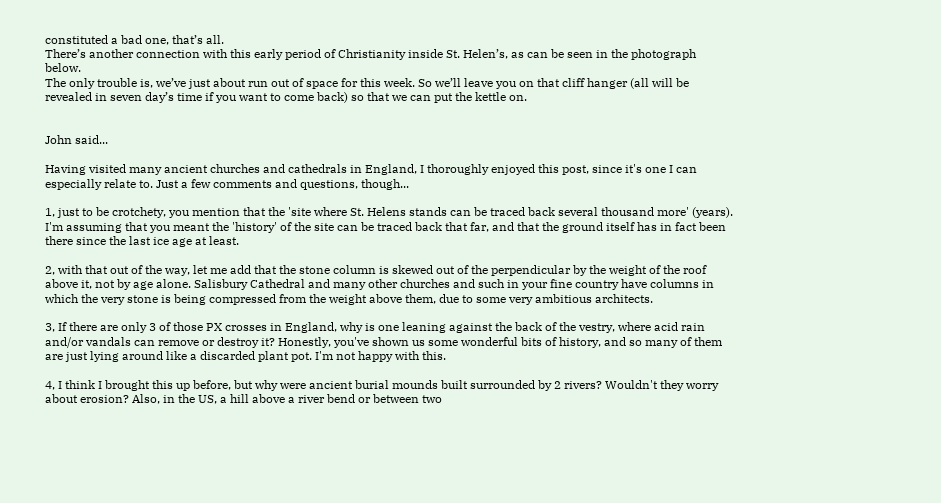constituted a bad one, that’s all.
There’s another connection with this early period of Christianity inside St. Helen’s, as can be seen in the photograph below.
The only trouble is, we’ve just about run out of space for this week. So we’ll leave you on that cliff hanger (all will be revealed in seven day’s time if you want to come back) so that we can put the kettle on.


John said...

Having visited many ancient churches and cathedrals in England, I thoroughly enjoyed this post, since it's one I can especially relate to. Just a few comments and questions, though...

1, just to be crotchety, you mention that the 'site where St. Helens stands can be traced back several thousand more' (years). I'm assuming that you meant the 'history' of the site can be traced back that far, and that the ground itself has in fact been there since the last ice age at least.

2, with that out of the way, let me add that the stone column is skewed out of the perpendicular by the weight of the roof above it, not by age alone. Salisbury Cathedral and many other churches and such in your fine country have columns in which the very stone is being compressed from the weight above them, due to some very ambitious architects.

3, If there are only 3 of those PX crosses in England, why is one leaning against the back of the vestry, where acid rain and/or vandals can remove or destroy it? Honestly, you've shown us some wonderful bits of history, and so many of them are just lying around like a discarded plant pot. I'm not happy with this.

4, I think I brought this up before, but why were ancient burial mounds built surrounded by 2 rivers? Wouldn't they worry about erosion? Also, in the US, a hill above a river bend or between two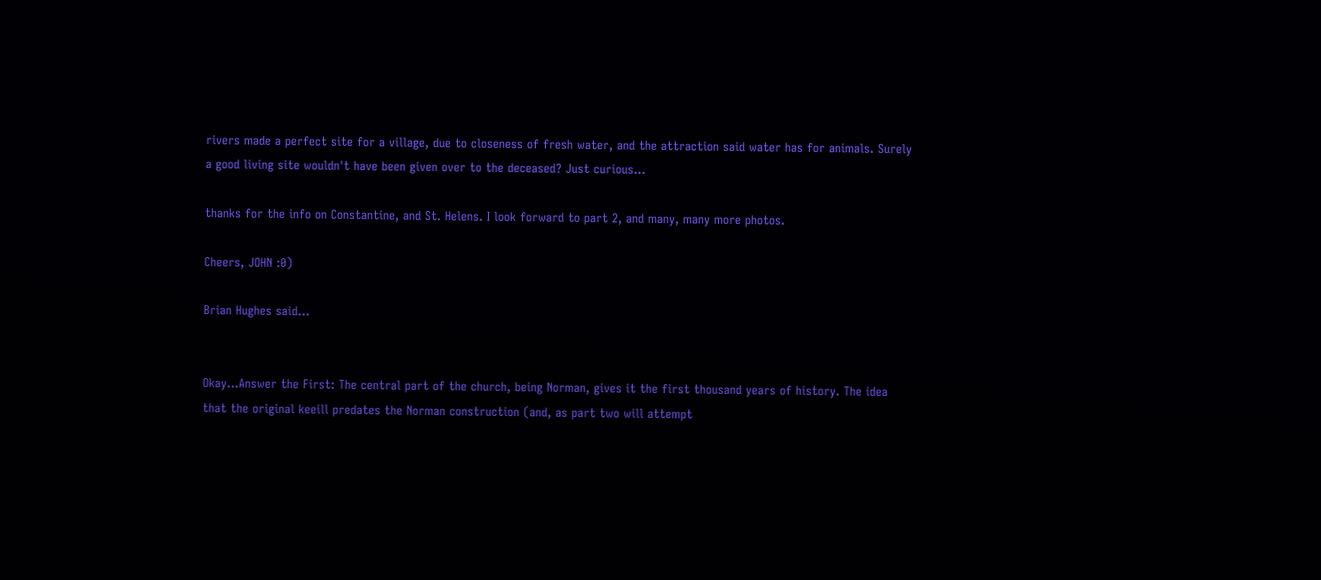rivers made a perfect site for a village, due to closeness of fresh water, and the attraction said water has for animals. Surely a good living site wouldn't have been given over to the deceased? Just curious...

thanks for the info on Constantine, and St. Helens. I look forward to part 2, and many, many more photos.

Cheers, JOHN :0)

Brian Hughes said...


Okay...Answer the First: The central part of the church, being Norman, gives it the first thousand years of history. The idea that the original keeill predates the Norman construction (and, as part two will attempt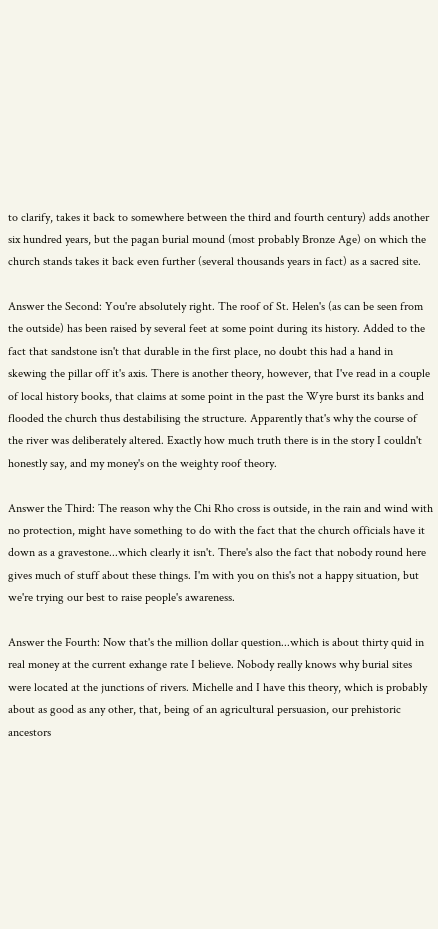to clarify, takes it back to somewhere between the third and fourth century) adds another six hundred years, but the pagan burial mound (most probably Bronze Age) on which the church stands takes it back even further (several thousands years in fact) as a sacred site.

Answer the Second: You're absolutely right. The roof of St. Helen's (as can be seen from the outside) has been raised by several feet at some point during its history. Added to the fact that sandstone isn't that durable in the first place, no doubt this had a hand in skewing the pillar off it's axis. There is another theory, however, that I've read in a couple of local history books, that claims at some point in the past the Wyre burst its banks and flooded the church thus destabilising the structure. Apparently that's why the course of the river was deliberately altered. Exactly how much truth there is in the story I couldn't honestly say, and my money's on the weighty roof theory.

Answer the Third: The reason why the Chi Rho cross is outside, in the rain and wind with no protection, might have something to do with the fact that the church officials have it down as a gravestone...which clearly it isn't. There's also the fact that nobody round here gives much of stuff about these things. I'm with you on this's not a happy situation, but we're trying our best to raise people's awareness.

Answer the Fourth: Now that's the million dollar question...which is about thirty quid in real money at the current exhange rate I believe. Nobody really knows why burial sites were located at the junctions of rivers. Michelle and I have this theory, which is probably about as good as any other, that, being of an agricultural persuasion, our prehistoric ancestors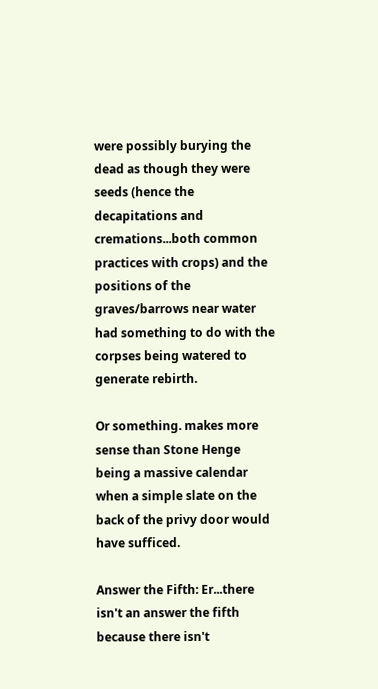were possibly burying the dead as though they were seeds (hence the decapitations and cremations...both common practices with crops) and the positions of the graves/barrows near water had something to do with the corpses being watered to generate rebirth.

Or something. makes more sense than Stone Henge being a massive calendar when a simple slate on the back of the privy door would have sufficed.

Answer the Fifth: Er...there isn't an answer the fifth because there isn't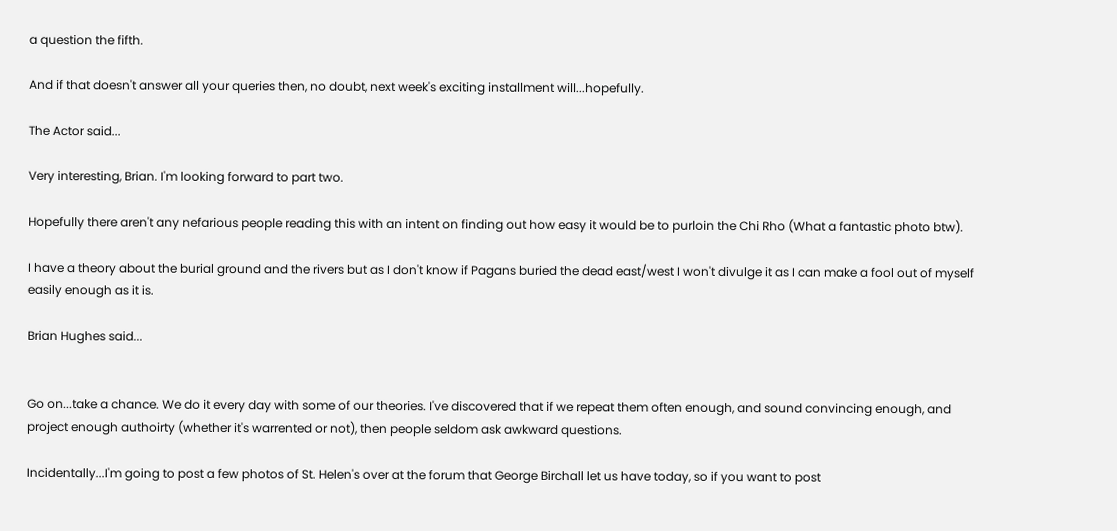a question the fifth.

And if that doesn't answer all your queries then, no doubt, next week's exciting installment will...hopefully.

The Actor said...

Very interesting, Brian. I'm looking forward to part two.

Hopefully there aren't any nefarious people reading this with an intent on finding out how easy it would be to purloin the Chi Rho (What a fantastic photo btw).

I have a theory about the burial ground and the rivers but as I don't know if Pagans buried the dead east/west I won't divulge it as I can make a fool out of myself easily enough as it is.

Brian Hughes said...


Go on...take a chance. We do it every day with some of our theories. I've discovered that if we repeat them often enough, and sound convincing enough, and project enough authoirty (whether it's warrented or not), then people seldom ask awkward questions.

Incidentally...I'm going to post a few photos of St. Helen's over at the forum that George Birchall let us have today, so if you want to post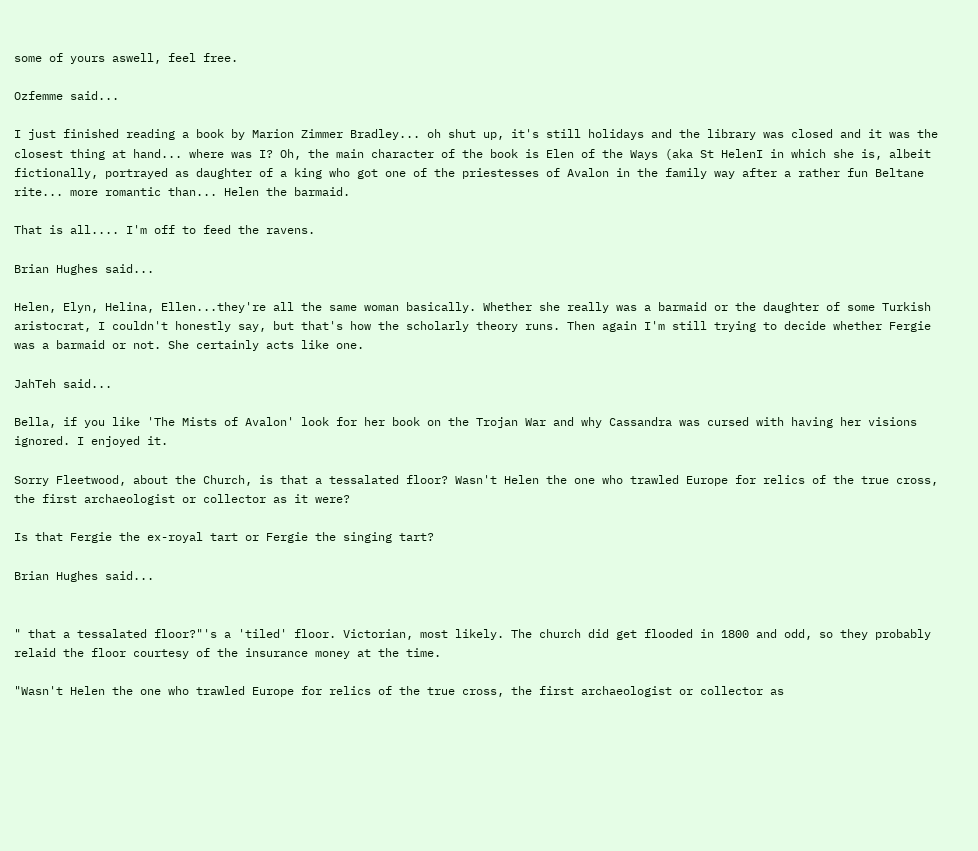some of yours aswell, feel free.

Ozfemme said...

I just finished reading a book by Marion Zimmer Bradley... oh shut up, it's still holidays and the library was closed and it was the closest thing at hand... where was I? Oh, the main character of the book is Elen of the Ways (aka St HelenI in which she is, albeit fictionally, portrayed as daughter of a king who got one of the priestesses of Avalon in the family way after a rather fun Beltane rite... more romantic than... Helen the barmaid.

That is all.... I'm off to feed the ravens.

Brian Hughes said...

Helen, Elyn, Helina, Ellen...they're all the same woman basically. Whether she really was a barmaid or the daughter of some Turkish aristocrat, I couldn't honestly say, but that's how the scholarly theory runs. Then again I'm still trying to decide whether Fergie was a barmaid or not. She certainly acts like one.

JahTeh said...

Bella, if you like 'The Mists of Avalon' look for her book on the Trojan War and why Cassandra was cursed with having her visions ignored. I enjoyed it.

Sorry Fleetwood, about the Church, is that a tessalated floor? Wasn't Helen the one who trawled Europe for relics of the true cross, the first archaeologist or collector as it were?

Is that Fergie the ex-royal tart or Fergie the singing tart?

Brian Hughes said...


" that a tessalated floor?"'s a 'tiled' floor. Victorian, most likely. The church did get flooded in 1800 and odd, so they probably relaid the floor courtesy of the insurance money at the time.

"Wasn't Helen the one who trawled Europe for relics of the true cross, the first archaeologist or collector as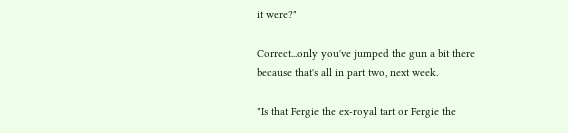it were?"

Correct...only you've jumped the gun a bit there because that's all in part two, next week.

"Is that Fergie the ex-royal tart or Fergie the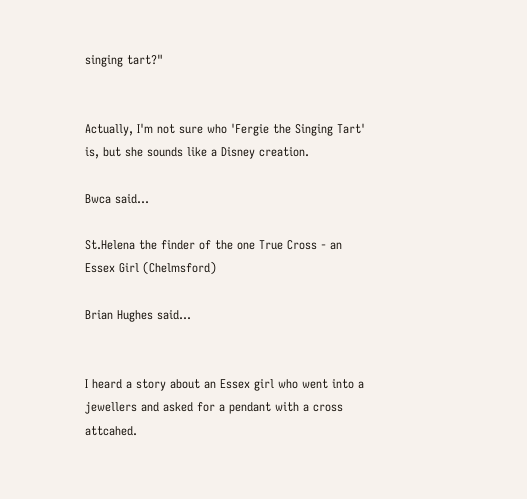singing tart?"


Actually, I'm not sure who 'Fergie the Singing Tart' is, but she sounds like a Disney creation.

Bwca said...

St.Helena the finder of the one True Cross - an Essex Girl (Chelmsford)

Brian Hughes said...


I heard a story about an Essex girl who went into a jewellers and asked for a pendant with a cross attcahed.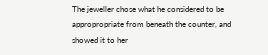The jeweller chose what he considered to be appropropriate from beneath the counter, and showed it to her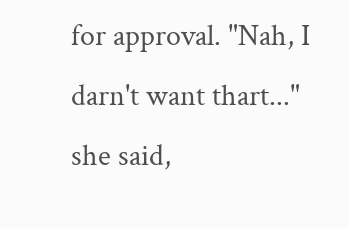for approval. "Nah, I darn't want thart..." she said,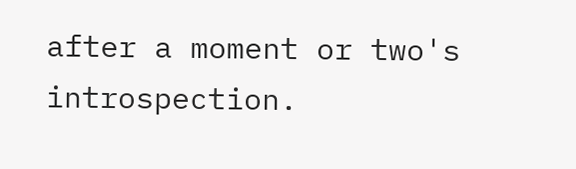after a moment or two's introspection.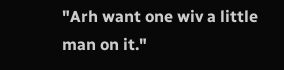"Arh want one wiv a little man on it."